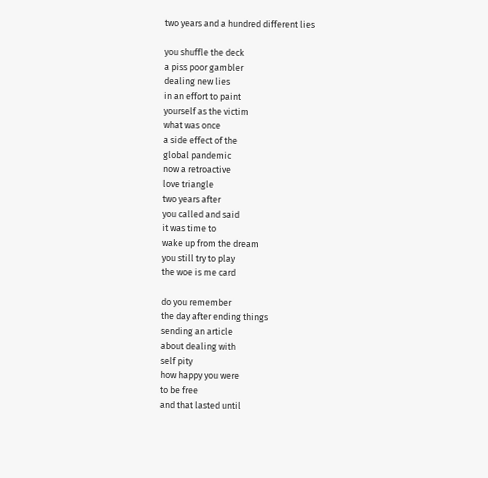two years and a hundred different lies

you shuffle the deck
a piss poor gambler
dealing new lies
in an effort to paint
yourself as the victim
what was once
a side effect of the
global pandemic
now a retroactive
love triangle
two years after
you called and said
it was time to
wake up from the dream
you still try to play
the woe is me card

do you remember
the day after ending things
sending an article
about dealing with
self pity
how happy you were
to be free
and that lasted until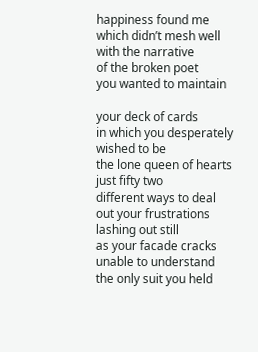happiness found me
which didn’t mesh well
with the narrative
of the broken poet
you wanted to maintain

your deck of cards
in which you desperately
wished to be
the lone queen of hearts
just fifty two
different ways to deal
out your frustrations
lashing out still
as your facade cracks
unable to understand
the only suit you held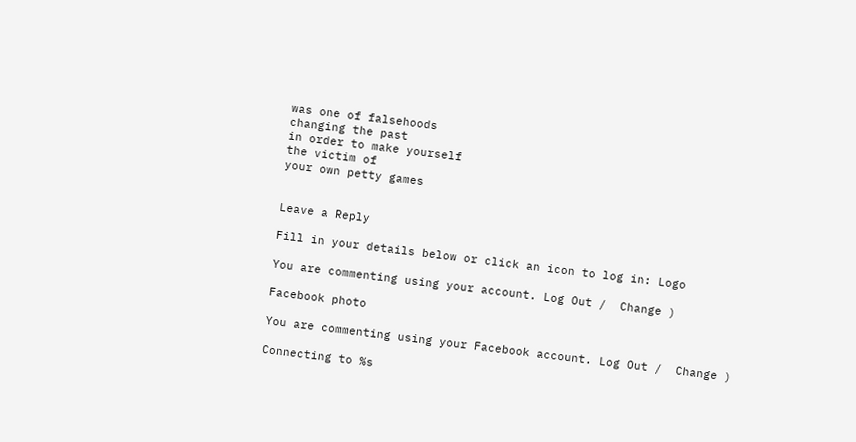was one of falsehoods
changing the past
in order to make yourself
the victim of
your own petty games


Leave a Reply

Fill in your details below or click an icon to log in: Logo

You are commenting using your account. Log Out /  Change )

Facebook photo

You are commenting using your Facebook account. Log Out /  Change )

Connecting to %s